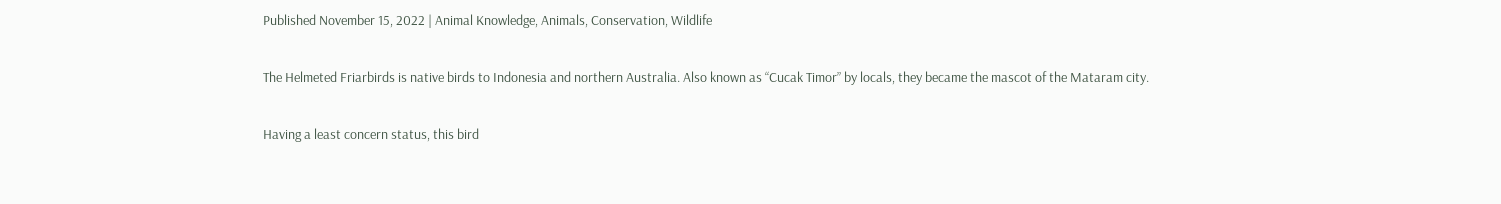Published November 15, 2022 | Animal Knowledge, Animals, Conservation, Wildlife

The Helmeted Friarbirds is native birds to Indonesia and northern Australia. Also known as “Cucak Timor” by locals, they became the mascot of the Mataram city.

Having a least concern status, this bird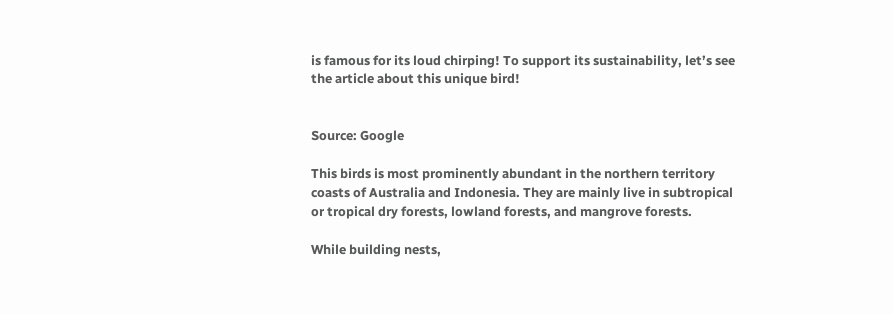is famous for its loud chirping! To support its sustainability, let’s see the article about this unique bird!


Source: Google

This birds is most prominently abundant in the northern territory coasts of Australia and Indonesia. They are mainly live in subtropical or tropical dry forests, lowland forests, and mangrove forests.

While building nests,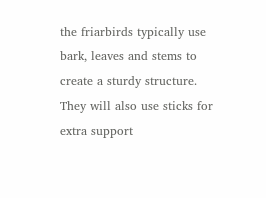the friarbirds typically use bark, leaves and stems to create a sturdy structure. They will also use sticks for extra support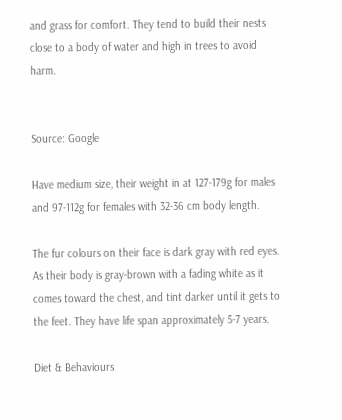and grass for comfort. They tend to build their nests close to a body of water and high in trees to avoid harm.


Source: Google

Have medium size, their weight in at 127-179g for males and 97-112g for females with 32-36 cm body length.

The fur colours on their face is dark gray with red eyes. As their body is gray-brown with a fading white as it comes toward the chest, and tint darker until it gets to the feet. They have life span approximately 5-7 years.

Diet & Behaviours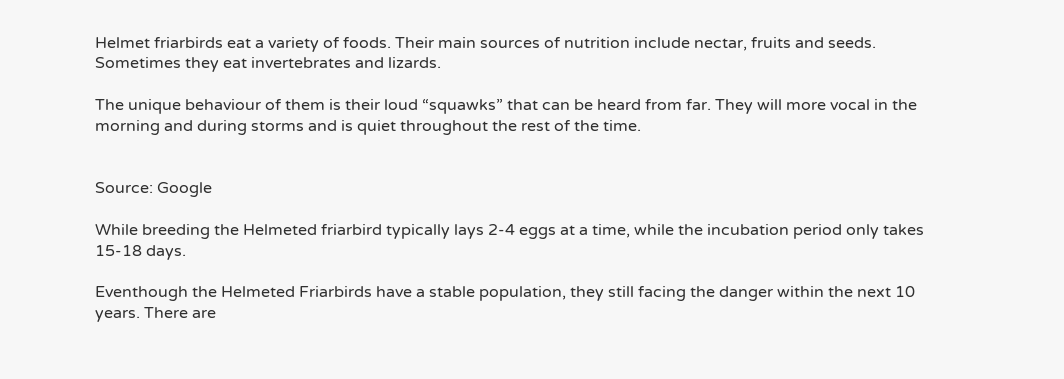Helmet friarbirds eat a variety of foods. Their main sources of nutrition include nectar, fruits and seeds. Sometimes they eat invertebrates and lizards.

The unique behaviour of them is their loud “squawks” that can be heard from far. They will more vocal in the morning and during storms and is quiet throughout the rest of the time.


Source: Google

While breeding the Helmeted friarbird typically lays 2-4 eggs at a time, while the incubation period only takes 15-18 days.

Eventhough the Helmeted Friarbirds have a stable population, they still facing the danger within the next 10 years. There are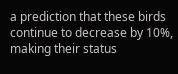a prediction that these birds continue to decrease by 10%, making their status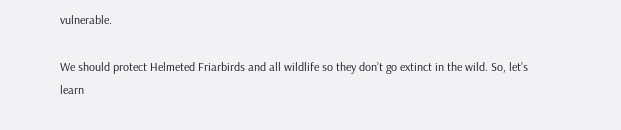vulnerable.

We should protect Helmeted Friarbirds and all wildlife so they don’t go extinct in the wild. So, let’s learn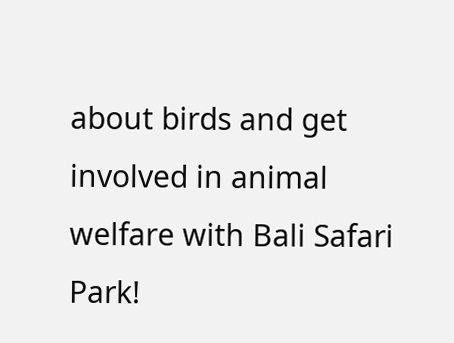about birds and get involved in animal welfare with Bali Safari Park!